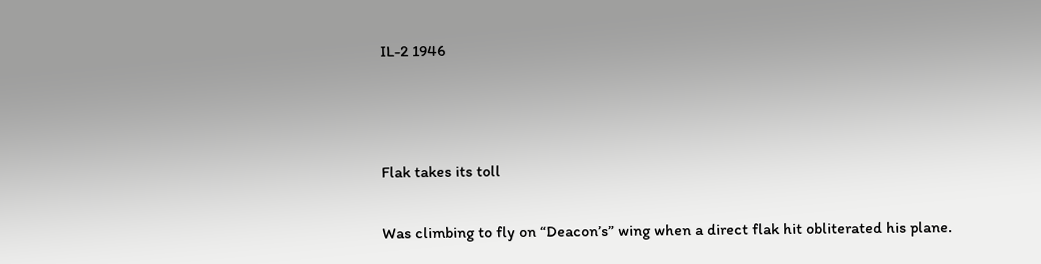IL-2 1946



Flak takes its toll

Was climbing to fly on “Deacon’s” wing when a direct flak hit obliterated his plane.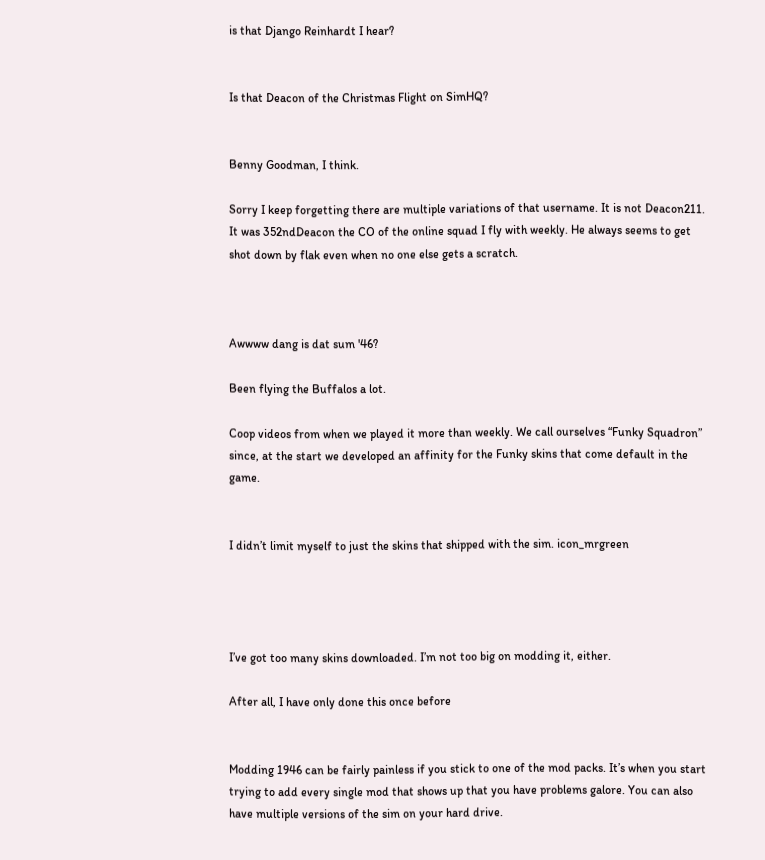is that Django Reinhardt I hear?


Is that Deacon of the Christmas Flight on SimHQ?


Benny Goodman, I think.

Sorry I keep forgetting there are multiple variations of that username. It is not Deacon211.
It was 352ndDeacon the CO of the online squad I fly with weekly. He always seems to get shot down by flak even when no one else gets a scratch.



Awwww dang is dat sum '46?

Been flying the Buffalos a lot.

Coop videos from when we played it more than weekly. We call ourselves “Funky Squadron” since, at the start we developed an affinity for the Funky skins that come default in the game.


I didn’t limit myself to just the skins that shipped with the sim. icon_mrgreen




I’ve got too many skins downloaded. I’m not too big on modding it, either.

After all, I have only done this once before


Modding 1946 can be fairly painless if you stick to one of the mod packs. It’s when you start trying to add every single mod that shows up that you have problems galore. You can also have multiple versions of the sim on your hard drive.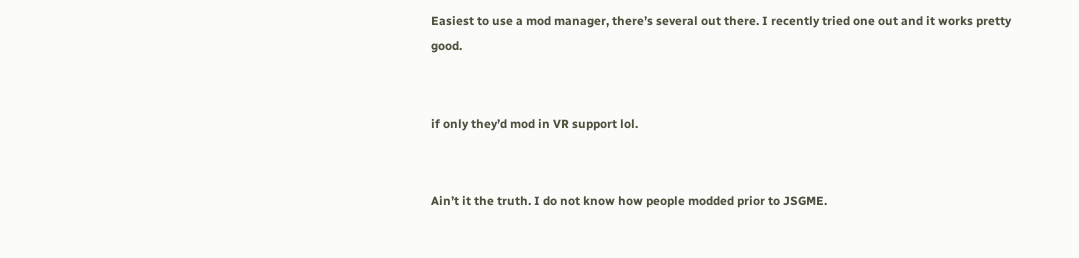Easiest to use a mod manager, there’s several out there. I recently tried one out and it works pretty good.


if only they’d mod in VR support lol.


Ain’t it the truth. I do not know how people modded prior to JSGME.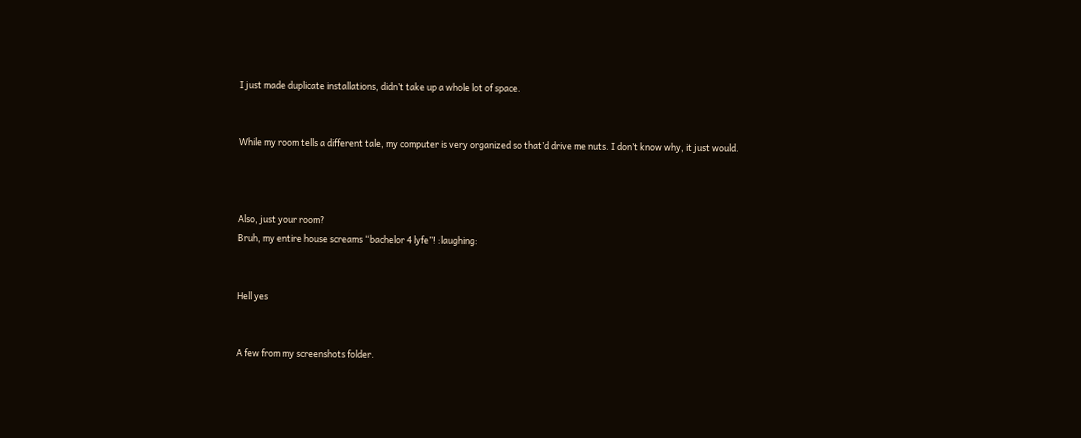I just made duplicate installations, didn’t take up a whole lot of space.


While my room tells a different tale, my computer is very organized so that’d drive me nuts. I don’t know why, it just would.



Also, just your room?
Bruh, my entire house screams “bachelor 4 lyfe”! :laughing:


Hell yes


A few from my screenshots folder.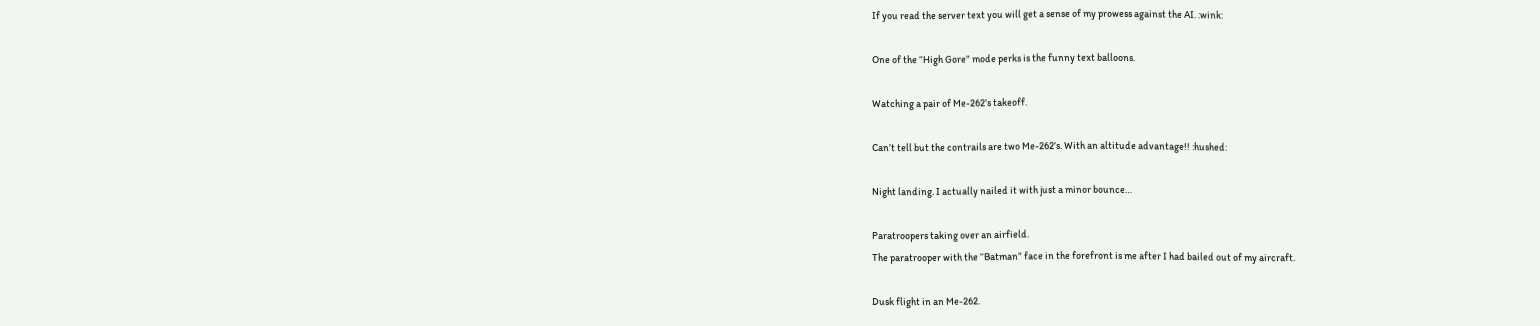If you read the server text you will get a sense of my prowess against the AI. :wink:

One of the “High Gore” mode perks is the funny text balloons.

Watching a pair of Me-262’s takeoff.

Can’t tell but the contrails are two Me-262’s. With an altitude advantage!! :hushed:

Night landing. I actually nailed it with just a minor bounce…

Paratroopers taking over an airfield.
The paratrooper with the “Batman” face in the forefront is me after I had bailed out of my aircraft.

Dusk flight in an Me-262.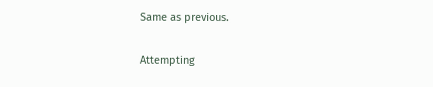Same as previous.

Attempting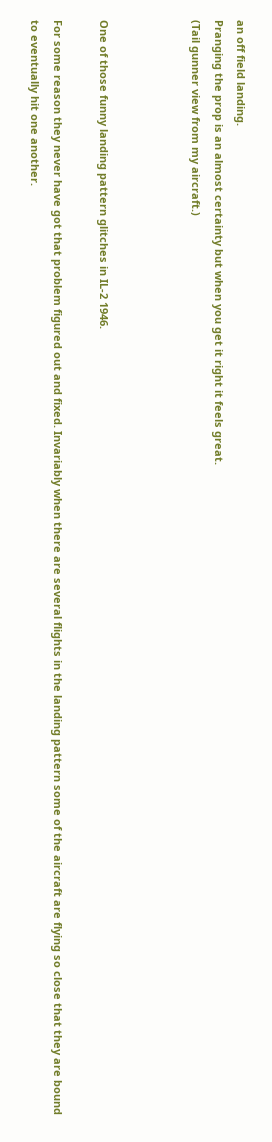an off field landing.
Pranging the prop is an almost certainty but when you get it right it feels great.
(Tail gunner view from my aircraft.)



One of those funny landing pattern glitches in IL-2 1946.

For some reason they never have got that problem figured out and fixed. Invariably when there are several flights in the landing pattern some of the aircraft are flying so close that they are bound to eventually hit one another.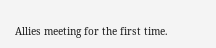Allies meeting for the first time.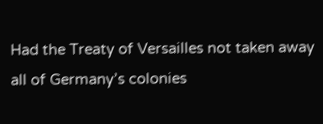Had the Treaty of Versailles not taken away all of Germany’s colonies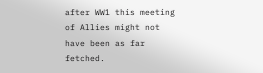after WW1 this meeting of Allies might not have been as far fetched.